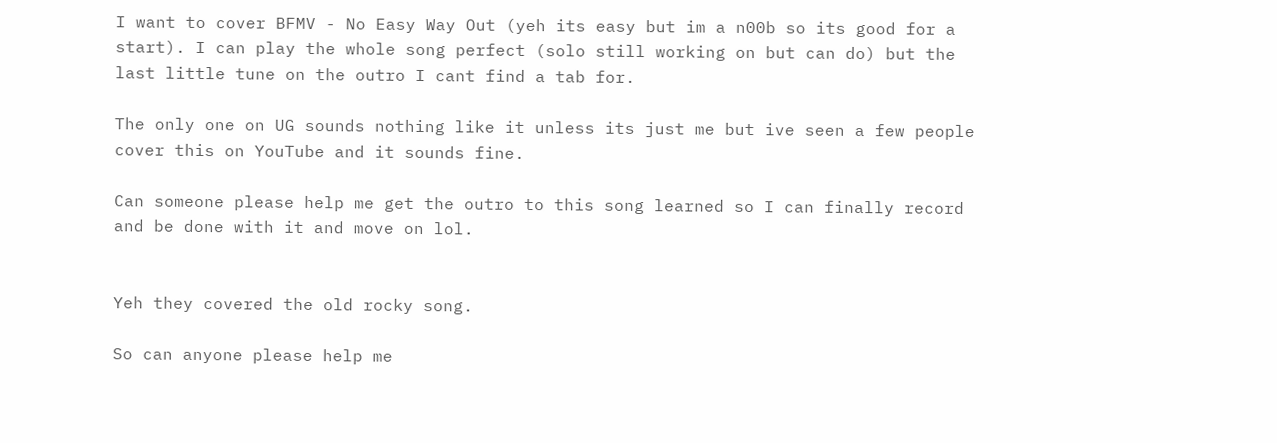I want to cover BFMV - No Easy Way Out (yeh its easy but im a n00b so its good for a start). I can play the whole song perfect (solo still working on but can do) but the last little tune on the outro I cant find a tab for.

The only one on UG sounds nothing like it unless its just me but ive seen a few people cover this on YouTube and it sounds fine.

Can someone please help me get the outro to this song learned so I can finally record and be done with it and move on lol.


Yeh they covered the old rocky song.

So can anyone please help me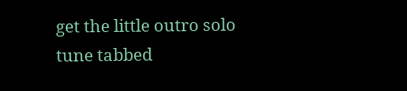get the little outro solo tune tabbed